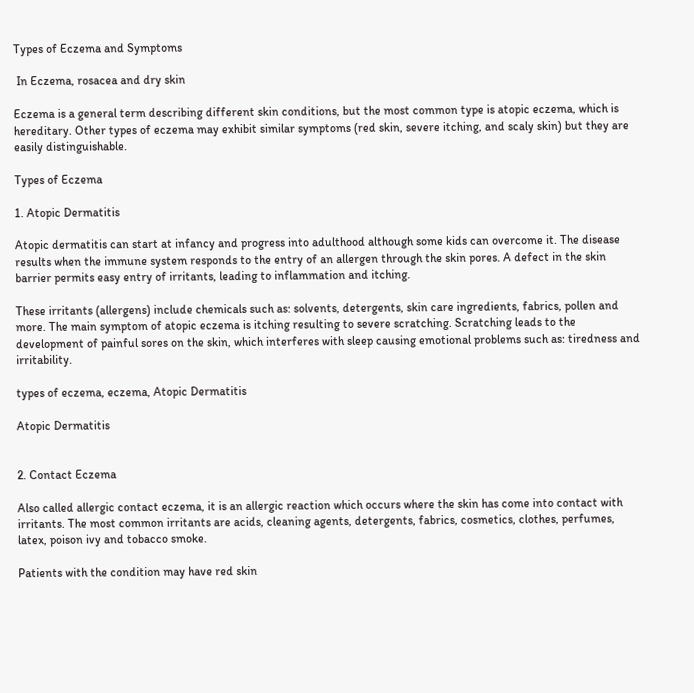Types of Eczema and Symptoms

 In Eczema, rosacea and dry skin

Eczema is a general term describing different skin conditions, but the most common type is atopic eczema, which is hereditary. Other types of eczema may exhibit similar symptoms (red skin, severe itching, and scaly skin) but they are easily distinguishable.

Types of Eczema

1. Atopic Dermatitis

Atopic dermatitis can start at infancy and progress into adulthood although some kids can overcome it. The disease results when the immune system responds to the entry of an allergen through the skin pores. A defect in the skin barrier permits easy entry of irritants, leading to inflammation and itching.

These irritants (allergens) include chemicals such as: solvents, detergents, skin care ingredients, fabrics, pollen and more. The main symptom of atopic eczema is itching resulting to severe scratching. Scratching leads to the development of painful sores on the skin, which interferes with sleep causing emotional problems such as: tiredness and irritability.

types of eczema, eczema, Atopic Dermatitis

Atopic Dermatitis


2. Contact Eczema

Also called allergic contact eczema, it is an allergic reaction which occurs where the skin has come into contact with irritants. The most common irritants are acids, cleaning agents, detergents, fabrics, cosmetics, clothes, perfumes, latex, poison ivy and tobacco smoke.

Patients with the condition may have red skin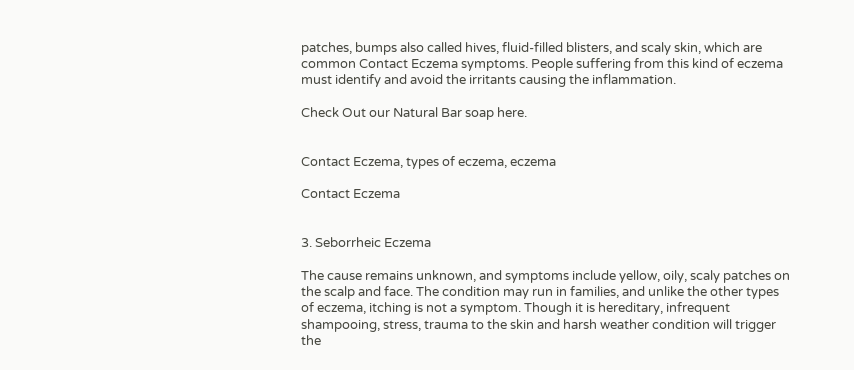patches, bumps also called hives, fluid-filled blisters, and scaly skin, which are common Contact Eczema symptoms. People suffering from this kind of eczema must identify and avoid the irritants causing the inflammation.

Check Out our Natural Bar soap here.


Contact Eczema, types of eczema, eczema

Contact Eczema


3. Seborrheic Eczema

The cause remains unknown, and symptoms include yellow, oily, scaly patches on the scalp and face. The condition may run in families, and unlike the other types of eczema, itching is not a symptom. Though it is hereditary, infrequent shampooing, stress, trauma to the skin and harsh weather condition will trigger the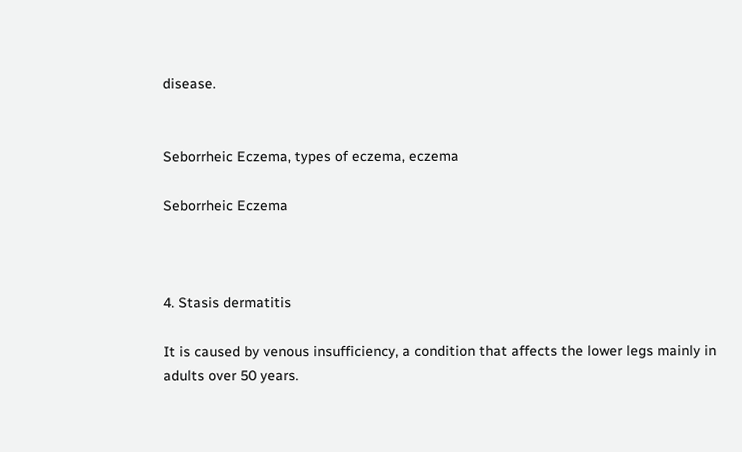disease.


Seborrheic Eczema, types of eczema, eczema

Seborrheic Eczema



4. Stasis dermatitis

It is caused by venous insufficiency, a condition that affects the lower legs mainly in adults over 50 years.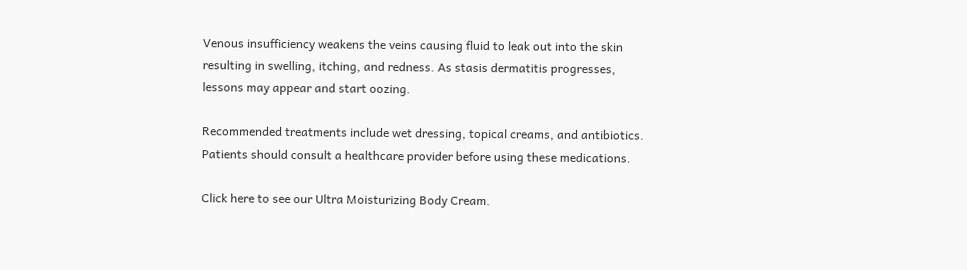Venous insufficiency weakens the veins causing fluid to leak out into the skin resulting in swelling, itching, and redness. As stasis dermatitis progresses, lessons may appear and start oozing.

Recommended treatments include wet dressing, topical creams, and antibiotics. Patients should consult a healthcare provider before using these medications.

Click here to see our Ultra Moisturizing Body Cream.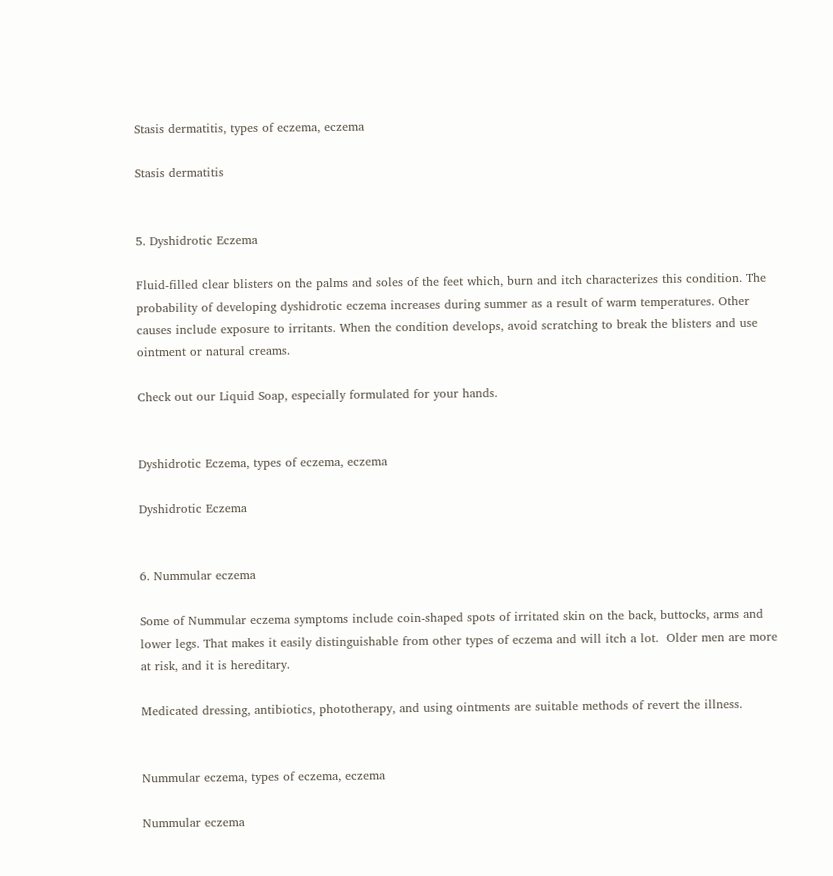Stasis dermatitis, types of eczema, eczema

Stasis dermatitis


5. Dyshidrotic Eczema

Fluid-filled clear blisters on the palms and soles of the feet which, burn and itch characterizes this condition. The probability of developing dyshidrotic eczema increases during summer as a result of warm temperatures. Other causes include exposure to irritants. When the condition develops, avoid scratching to break the blisters and use ointment or natural creams.

Check out our Liquid Soap, especially formulated for your hands.


Dyshidrotic Eczema, types of eczema, eczema

Dyshidrotic Eczema


6. Nummular eczema

Some of Nummular eczema symptoms include coin-shaped spots of irritated skin on the back, buttocks, arms and lower legs. That makes it easily distinguishable from other types of eczema and will itch a lot.  Older men are more at risk, and it is hereditary.

Medicated dressing, antibiotics, phototherapy, and using ointments are suitable methods of revert the illness.


Nummular eczema, types of eczema, eczema

Nummular eczema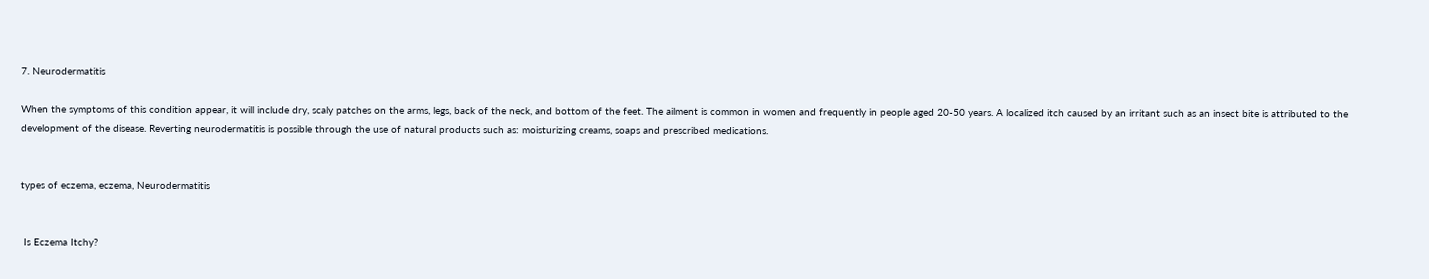7. Neurodermatitis

When the symptoms of this condition appear, it will include dry, scaly patches on the arms, legs, back of the neck, and bottom of the feet. The ailment is common in women and frequently in people aged 20-50 years. A localized itch caused by an irritant such as an insect bite is attributed to the development of the disease. Reverting neurodermatitis is possible through the use of natural products such as: moisturizing creams, soaps and prescribed medications.


types of eczema, eczema, Neurodermatitis


 Is Eczema Itchy?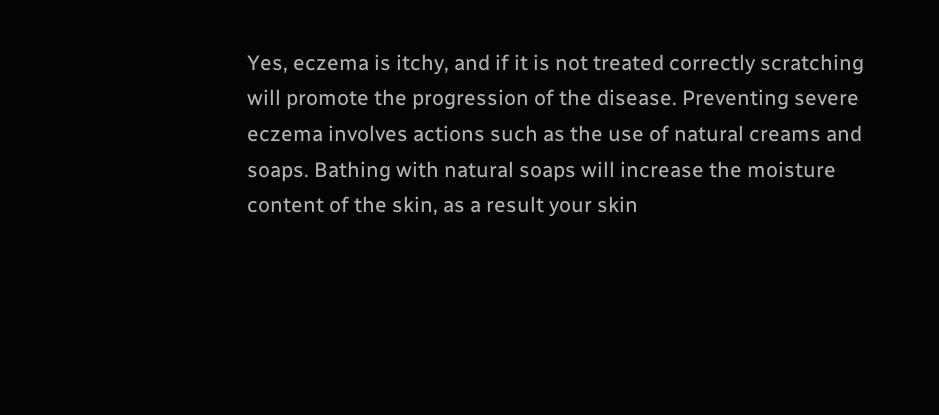Yes, eczema is itchy, and if it is not treated correctly scratching will promote the progression of the disease. Preventing severe eczema involves actions such as the use of natural creams and soaps. Bathing with natural soaps will increase the moisture content of the skin, as a result your skin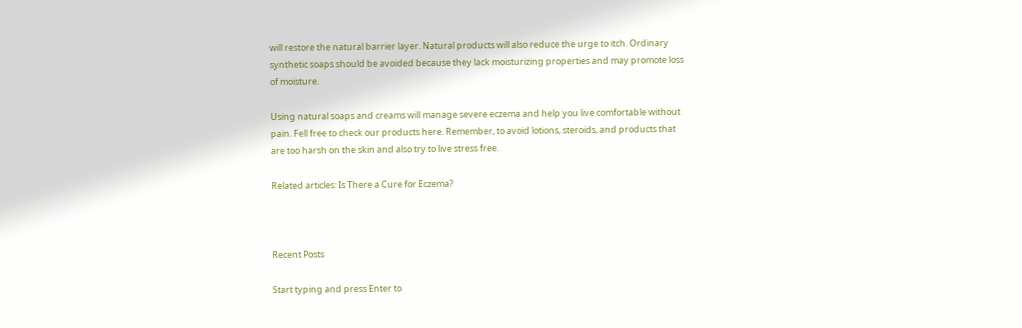will restore the natural barrier layer. Natural products will also reduce the urge to itch. Ordinary synthetic soaps should be avoided because they lack moisturizing properties and may promote loss of moisture.

Using natural soaps and creams will manage severe eczema and help you live comfortable without pain. Fell free to check our products here. Remember, to avoid lotions, steroids, and products that are too harsh on the skin and also try to live stress free.

Related articles: Is There a Cure for Eczema?



Recent Posts

Start typing and press Enter to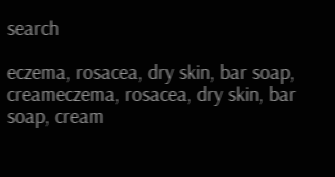search

eczema, rosacea, dry skin, bar soap, creameczema, rosacea, dry skin, bar soap, cream